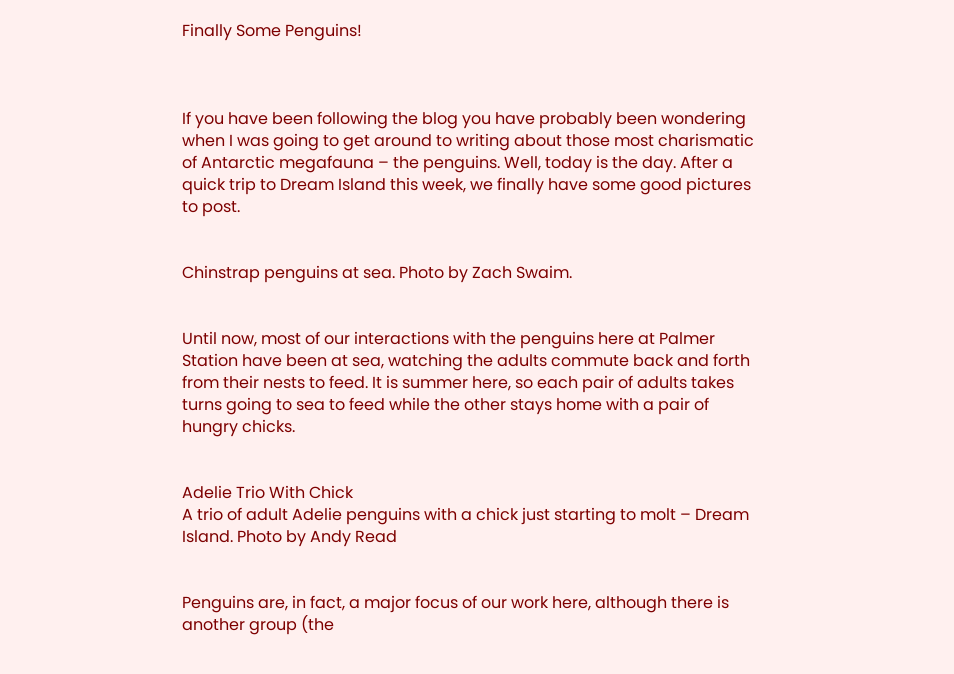Finally Some Penguins!



If you have been following the blog you have probably been wondering when I was going to get around to writing about those most charismatic of Antarctic megafauna – the penguins. Well, today is the day. After a quick trip to Dream Island this week, we finally have some good pictures to post.


Chinstrap penguins at sea. Photo by Zach Swaim.


Until now, most of our interactions with the penguins here at Palmer Station have been at sea, watching the adults commute back and forth from their nests to feed. It is summer here, so each pair of adults takes turns going to sea to feed while the other stays home with a pair of hungry chicks.


Adelie Trio With Chick
A trio of adult Adelie penguins with a chick just starting to molt – Dream Island. Photo by Andy Read


Penguins are, in fact, a major focus of our work here, although there is another group (the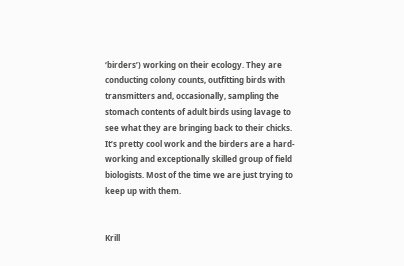‘birders’) working on their ecology. They are conducting colony counts, outfitting birds with transmitters and, occasionally, sampling the stomach contents of adult birds using lavage to see what they are bringing back to their chicks.  It’s pretty cool work and the birders are a hard-working and exceptionally skilled group of field biologists. Most of the time we are just trying to keep up with them.


Krill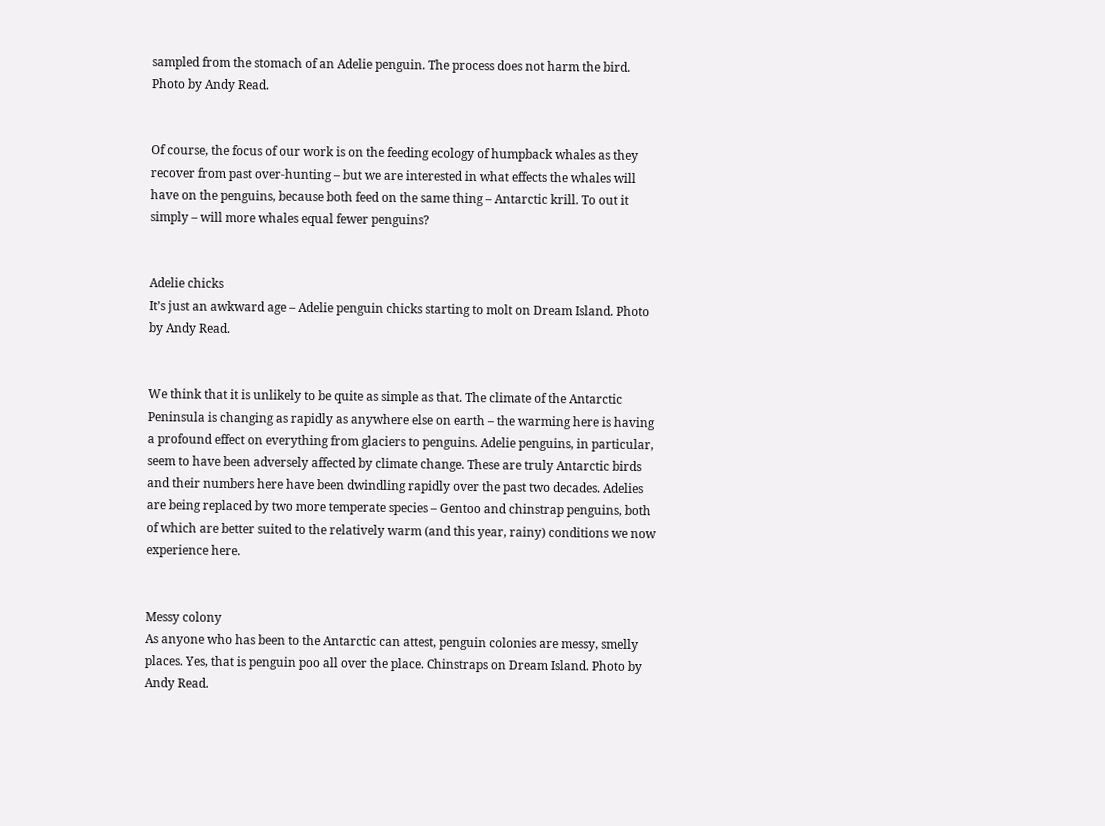sampled from the stomach of an Adelie penguin. The process does not harm the bird. Photo by Andy Read.


Of course, the focus of our work is on the feeding ecology of humpback whales as they recover from past over-hunting – but we are interested in what effects the whales will have on the penguins, because both feed on the same thing – Antarctic krill. To out it simply – will more whales equal fewer penguins?


Adelie chicks
It’s just an awkward age – Adelie penguin chicks starting to molt on Dream Island. Photo by Andy Read.


We think that it is unlikely to be quite as simple as that. The climate of the Antarctic Peninsula is changing as rapidly as anywhere else on earth – the warming here is having a profound effect on everything from glaciers to penguins. Adelie penguins, in particular, seem to have been adversely affected by climate change. These are truly Antarctic birds and their numbers here have been dwindling rapidly over the past two decades. Adelies are being replaced by two more temperate species – Gentoo and chinstrap penguins, both of which are better suited to the relatively warm (and this year, rainy) conditions we now experience here.


Messy colony
As anyone who has been to the Antarctic can attest, penguin colonies are messy, smelly places. Yes, that is penguin poo all over the place. Chinstraps on Dream Island. Photo by Andy Read.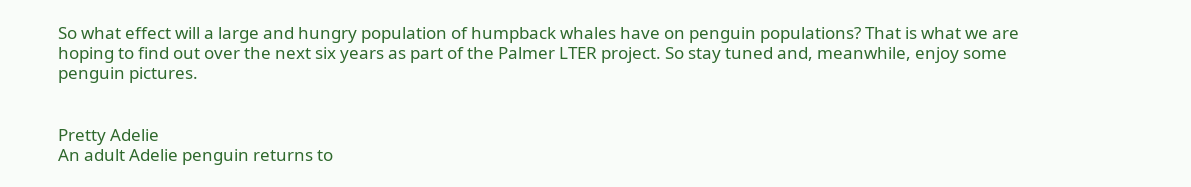So what effect will a large and hungry population of humpback whales have on penguin populations? That is what we are hoping to find out over the next six years as part of the Palmer LTER project. So stay tuned and, meanwhile, enjoy some penguin pictures.


Pretty Adelie
An adult Adelie penguin returns to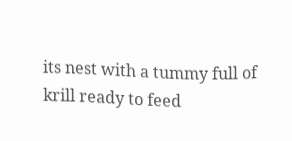its nest with a tummy full of krill ready to feed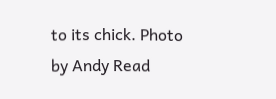to its chick. Photo by Andy Read